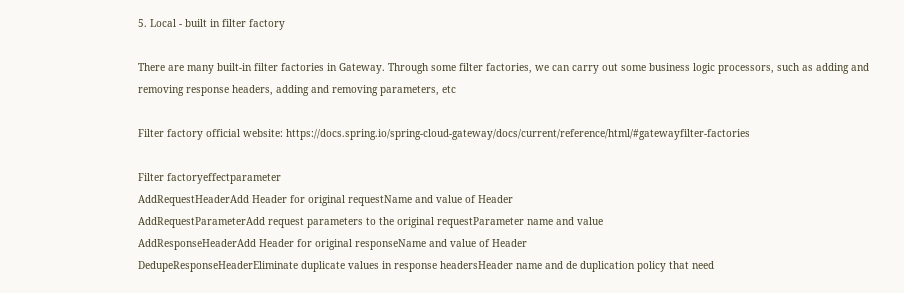5. Local - built in filter factory

There are many built-in filter factories in Gateway. Through some filter factories, we can carry out some business logic processors, such as adding and removing response headers, adding and removing parameters, etc

Filter factory official website: https://docs.spring.io/spring-cloud-gateway/docs/current/reference/html/#gatewayfilter-factories

Filter factoryeffectparameter
AddRequestHeaderAdd Header for original requestName and value of Header
AddRequestParameterAdd request parameters to the original requestParameter name and value
AddResponseHeaderAdd Header for original responseName and value of Header
DedupeResponseHeaderEliminate duplicate values in response headersHeader name and de duplication policy that need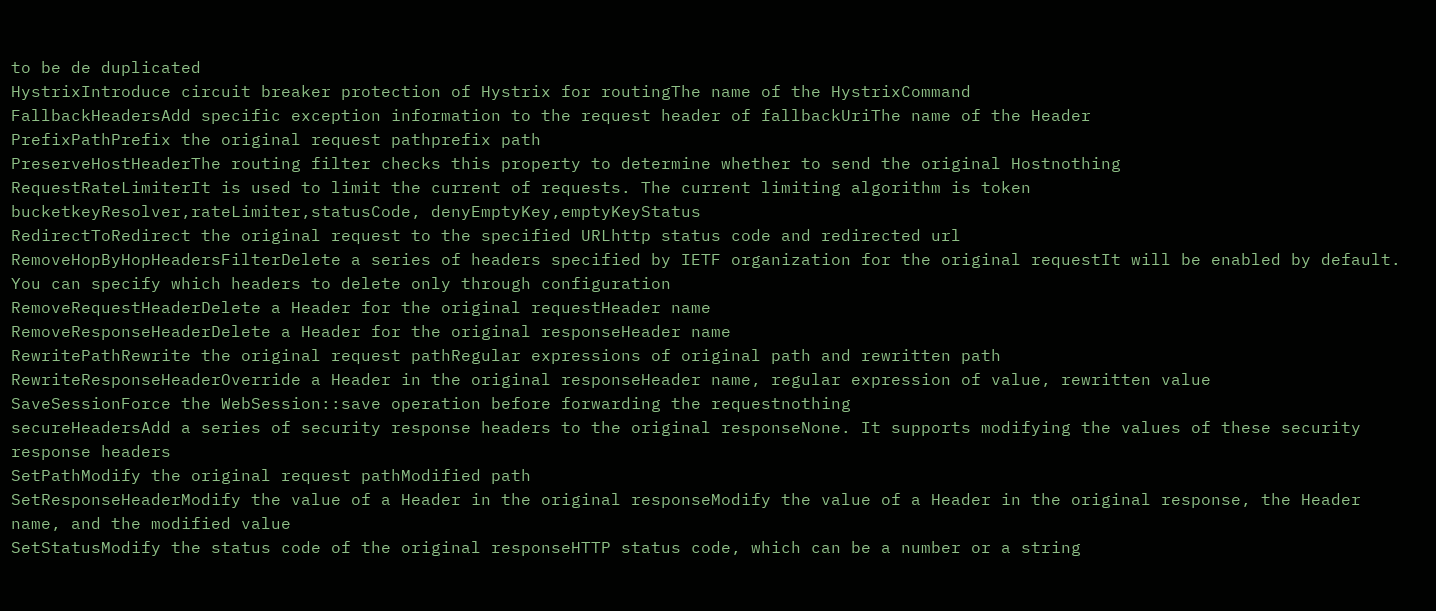to be de duplicated
HystrixIntroduce circuit breaker protection of Hystrix for routingThe name of the HystrixCommand
FallbackHeadersAdd specific exception information to the request header of fallbackUriThe name of the Header
PrefixPathPrefix the original request pathprefix path
PreserveHostHeaderThe routing filter checks this property to determine whether to send the original Hostnothing
RequestRateLimiterIt is used to limit the current of requests. The current limiting algorithm is token bucketkeyResolver,rateLimiter,statusCode, denyEmptyKey,emptyKeyStatus
RedirectToRedirect the original request to the specified URLhttp status code and redirected url
RemoveHopByHopHeadersFilterDelete a series of headers specified by IETF organization for the original requestIt will be enabled by default. You can specify which headers to delete only through configuration
RemoveRequestHeaderDelete a Header for the original requestHeader name
RemoveResponseHeaderDelete a Header for the original responseHeader name
RewritePathRewrite the original request pathRegular expressions of original path and rewritten path
RewriteResponseHeaderOverride a Header in the original responseHeader name, regular expression of value, rewritten value
SaveSessionForce the WebSession::save operation before forwarding the requestnothing
secureHeadersAdd a series of security response headers to the original responseNone. It supports modifying the values of these security response headers
SetPathModify the original request pathModified path
SetResponseHeaderModify the value of a Header in the original responseModify the value of a Header in the original response, the Header name, and the modified value
SetStatusModify the status code of the original responseHTTP status code, which can be a number or a string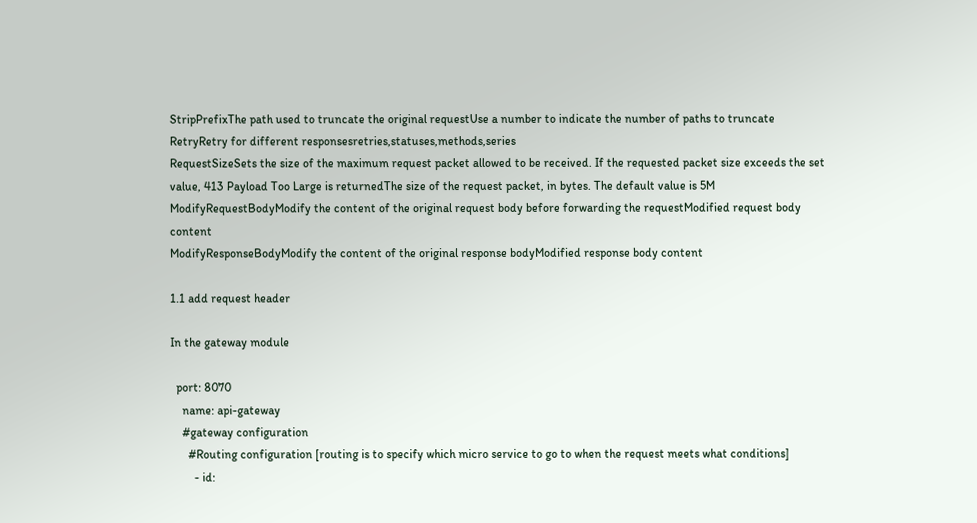StripPrefixThe path used to truncate the original requestUse a number to indicate the number of paths to truncate
RetryRetry for different responsesretries,statuses,methods,series
RequestSizeSets the size of the maximum request packet allowed to be received. If the requested packet size exceeds the set value, 413 Payload Too Large is returnedThe size of the request packet, in bytes. The default value is 5M
ModifyRequestBodyModify the content of the original request body before forwarding the requestModified request body content
ModifyResponseBodyModify the content of the original response bodyModified response body content

1.1 add request header

In the gateway module

  port: 8070
    name: api-gateway
    #gateway configuration
      #Routing configuration [routing is to specify which micro service to go to when the request meets what conditions]
        - id: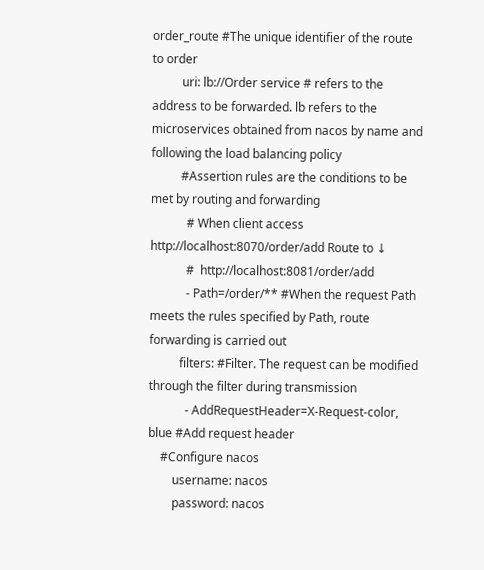order_route #The unique identifier of the route to order
          uri: lb://Order service # refers to the address to be forwarded. lb refers to the microservices obtained from nacos by name and following the load balancing policy
          #Assertion rules are the conditions to be met by routing and forwarding
            # When client access http://localhost:8070/order/add Route to ↓
            #  http://localhost:8081/order/add
            - Path=/order/** #When the request Path meets the rules specified by Path, route forwarding is carried out
          filters: #Filter. The request can be modified through the filter during transmission
            - AddRequestHeader=X-Request-color, blue #Add request header
    #Configure nacos
        username: nacos
        password: nacos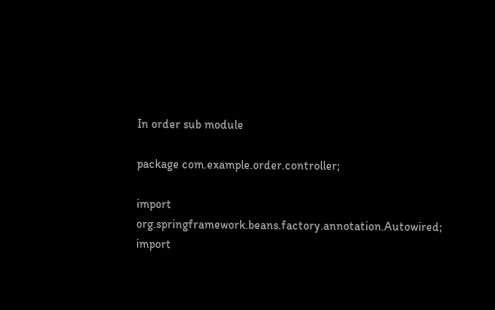In order sub module

package com.example.order.controller;

import org.springframework.beans.factory.annotation.Autowired;
import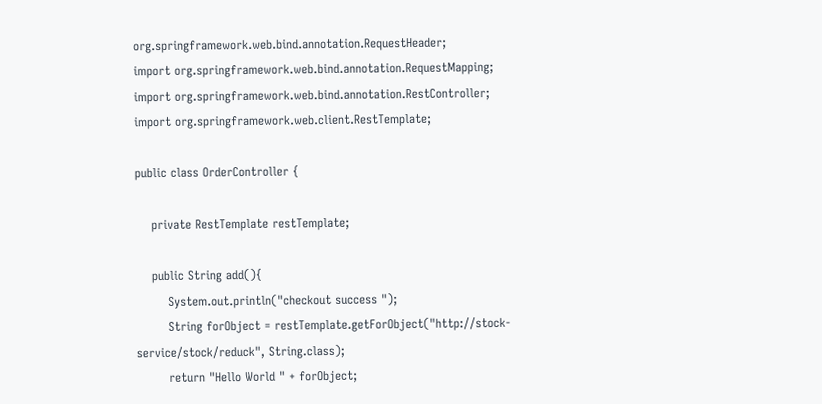org.springframework.web.bind.annotation.RequestHeader;
import org.springframework.web.bind.annotation.RequestMapping;
import org.springframework.web.bind.annotation.RestController;
import org.springframework.web.client.RestTemplate;

public class OrderController {

    private RestTemplate restTemplate;

    public String add(){
        System.out.println("checkout success ");
        String forObject = restTemplate.getForObject("http://stock-service/stock/reduck", String.class);
        return "Hello World " + forObject;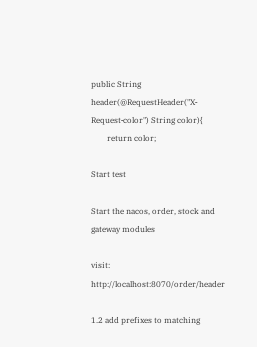public String header(@RequestHeader("X‐Request‐color") String color){
        return color;

Start test

Start the nacos, order, stock and gateway modules

visit: http://localhost:8070/order/header

1.2 add prefixes to matching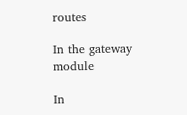routes

In the gateway module

In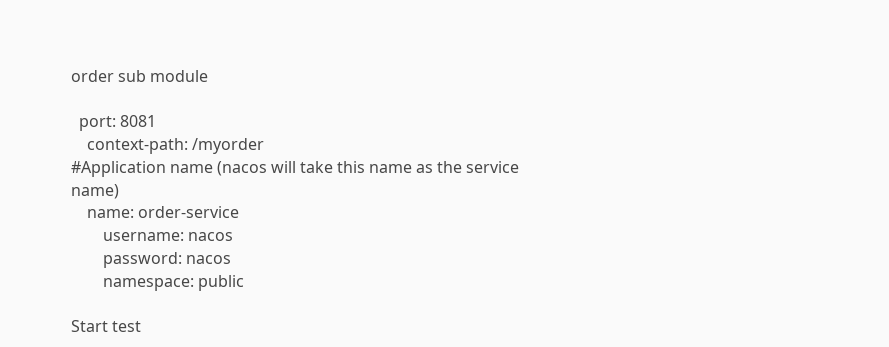order sub module

  port: 8081
    context-path: /myorder
#Application name (nacos will take this name as the service name)
    name: order-service
        username: nacos
        password: nacos
        namespace: public

Start test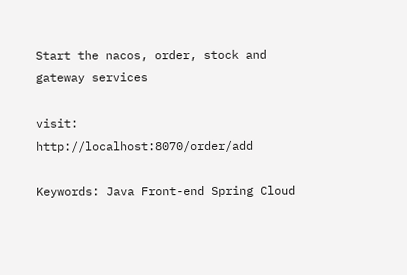Start the nacos, order, stock and gateway services

visit: http://localhost:8070/order/add

Keywords: Java Front-end Spring Cloud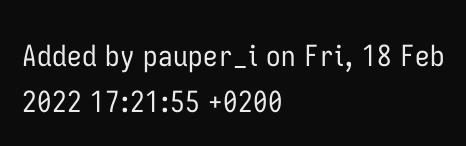Added by pauper_i on Fri, 18 Feb 2022 17:21:55 +0200